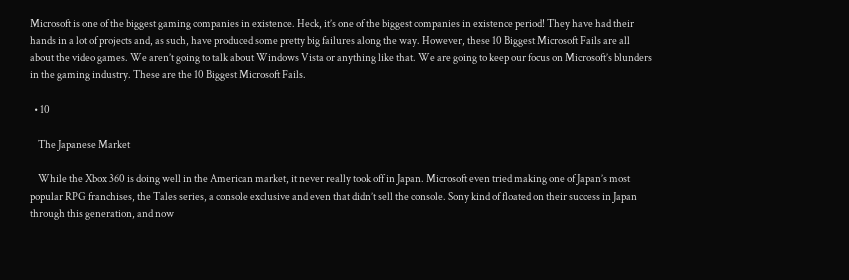Microsoft is one of the biggest gaming companies in existence. Heck, it’s one of the biggest companies in existence period! They have had their hands in a lot of projects and, as such, have produced some pretty big failures along the way. However, these 10 Biggest Microsoft Fails are all about the video games. We aren’t going to talk about Windows Vista or anything like that. We are going to keep our focus on Microsoft’s blunders in the gaming industry. These are the 10 Biggest Microsoft Fails.

  • 10

    The Japanese Market

    While the Xbox 360 is doing well in the American market, it never really took off in Japan. Microsoft even tried making one of Japan’s most popular RPG franchises, the Tales series, a console exclusive and even that didn’t sell the console. Sony kind of floated on their success in Japan through this generation, and now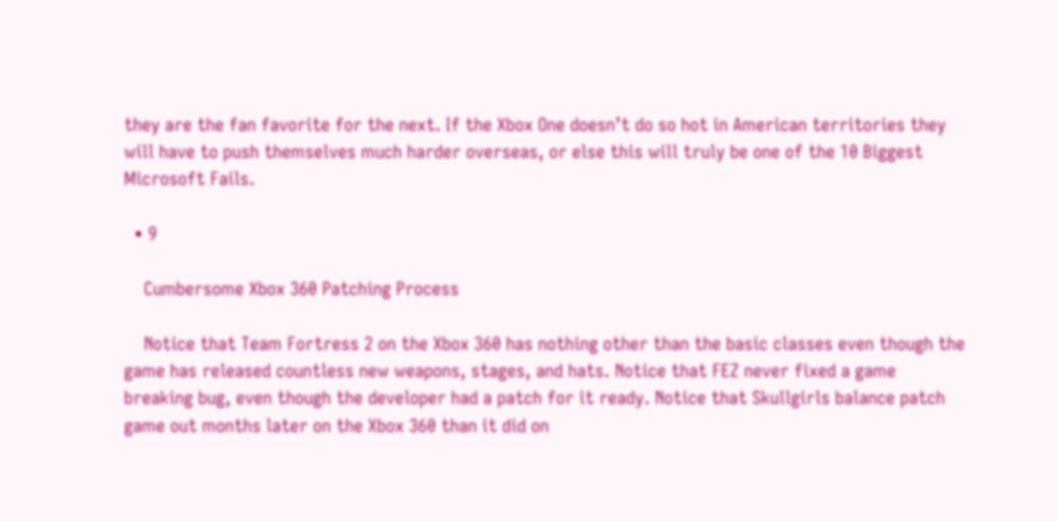they are the fan favorite for the next. If the Xbox One doesn’t do so hot in American territories they will have to push themselves much harder overseas, or else this will truly be one of the 10 Biggest Microsoft Fails.

  • 9

    Cumbersome Xbox 360 Patching Process

    Notice that Team Fortress 2 on the Xbox 360 has nothing other than the basic classes even though the game has released countless new weapons, stages, and hats. Notice that FEZ never fixed a game breaking bug, even though the developer had a patch for it ready. Notice that Skullgirls balance patch game out months later on the Xbox 360 than it did on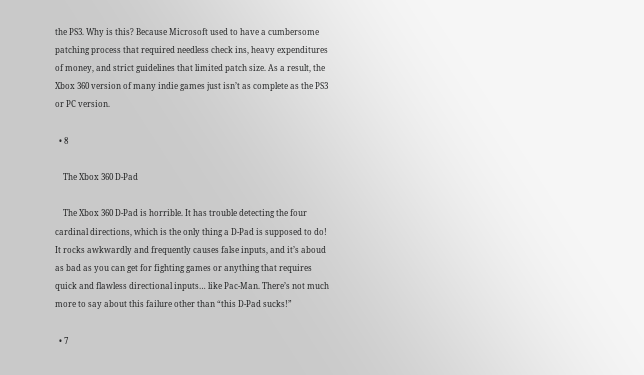the PS3. Why is this? Because Microsoft used to have a cumbersome patching process that required needless check ins, heavy expenditures of money, and strict guidelines that limited patch size. As a result, the Xbox 360 version of many indie games just isn’t as complete as the PS3 or PC version.

  • 8

    The Xbox 360 D-Pad

    The Xbox 360 D-Pad is horrible. It has trouble detecting the four cardinal directions, which is the only thing a D-Pad is supposed to do! It rocks awkwardly and frequently causes false inputs, and it’s aboud as bad as you can get for fighting games or anything that requires quick and flawless directional inputs… like Pac-Man. There’s not much more to say about this failure other than “this D-Pad sucks!”

  • 7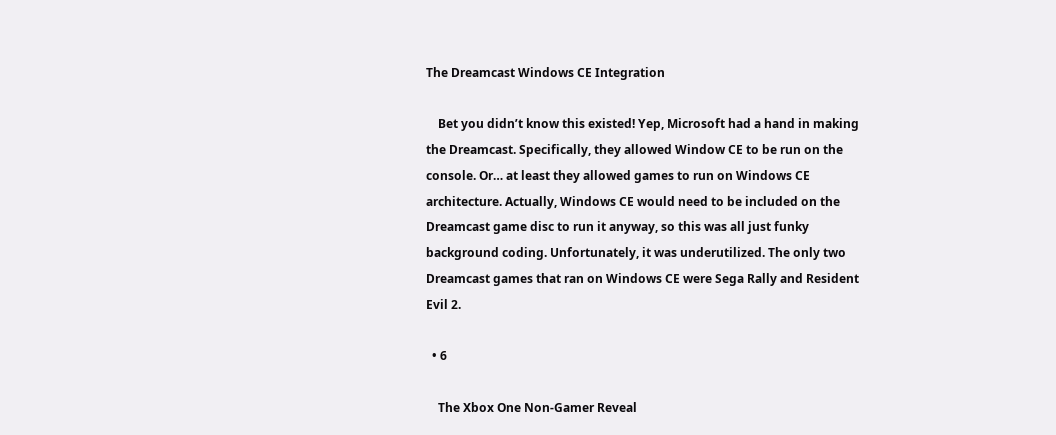The Dreamcast Windows CE Integration

    Bet you didn’t know this existed! Yep, Microsoft had a hand in making the Dreamcast. Specifically, they allowed Window CE to be run on the console. Or… at least they allowed games to run on Windows CE architecture. Actually, Windows CE would need to be included on the Dreamcast game disc to run it anyway, so this was all just funky background coding. Unfortunately, it was underutilized. The only two Dreamcast games that ran on Windows CE were Sega Rally and Resident Evil 2.

  • 6

    The Xbox One Non-Gamer Reveal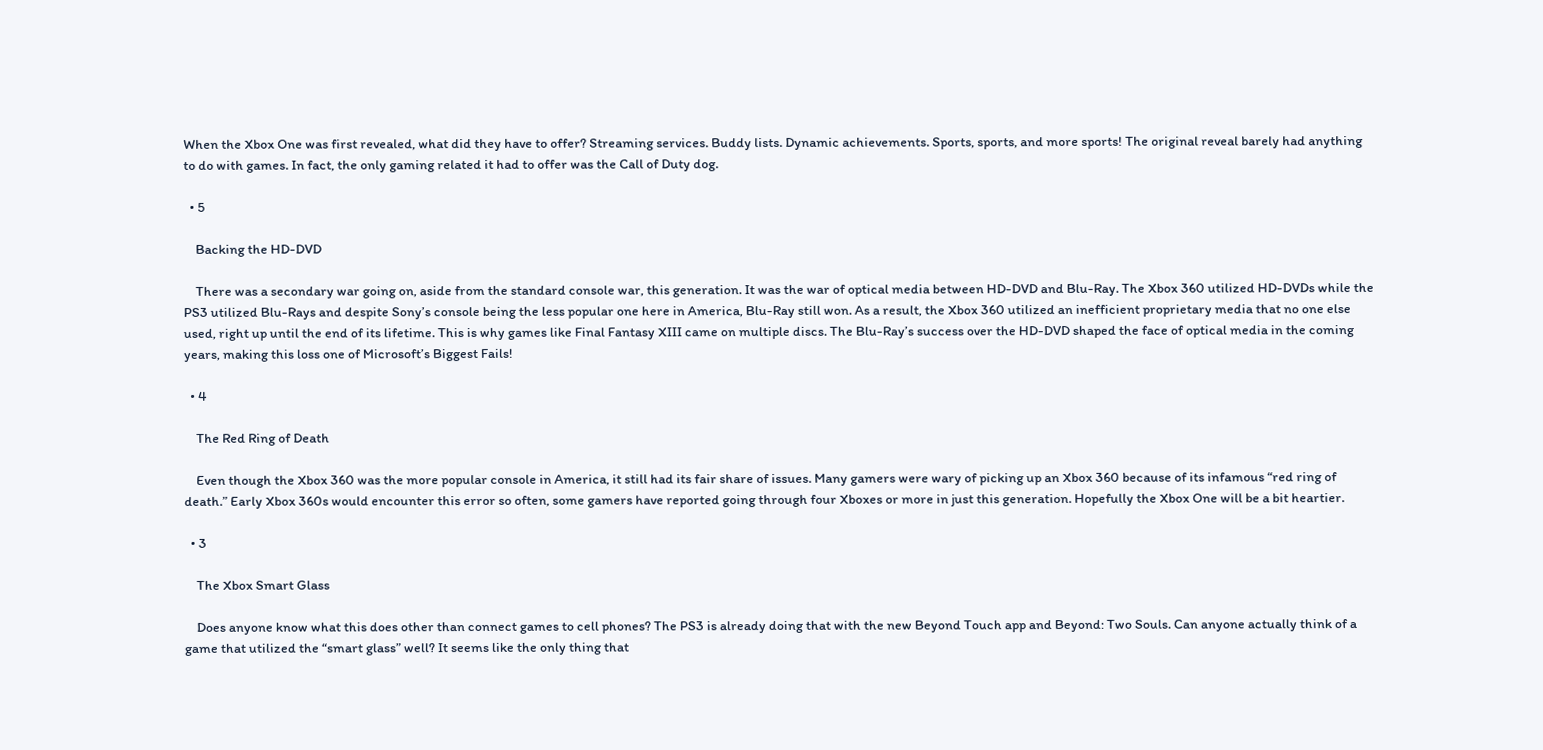When the Xbox One was first revealed, what did they have to offer? Streaming services. Buddy lists. Dynamic achievements. Sports, sports, and more sports! The original reveal barely had anything to do with games. In fact, the only gaming related it had to offer was the Call of Duty dog.

  • 5

    Backing the HD-DVD

    There was a secondary war going on, aside from the standard console war, this generation. It was the war of optical media between HD-DVD and Blu-Ray. The Xbox 360 utilized HD-DVDs while the PS3 utilized Blu-Rays and despite Sony’s console being the less popular one here in America, Blu-Ray still won. As a result, the Xbox 360 utilized an inefficient proprietary media that no one else used, right up until the end of its lifetime. This is why games like Final Fantasy XIII came on multiple discs. The Blu-Ray’s success over the HD-DVD shaped the face of optical media in the coming years, making this loss one of Microsoft’s Biggest Fails!

  • 4

    The Red Ring of Death

    Even though the Xbox 360 was the more popular console in America, it still had its fair share of issues. Many gamers were wary of picking up an Xbox 360 because of its infamous “red ring of death.” Early Xbox 360s would encounter this error so often, some gamers have reported going through four Xboxes or more in just this generation. Hopefully the Xbox One will be a bit heartier.

  • 3

    The Xbox Smart Glass

    Does anyone know what this does other than connect games to cell phones? The PS3 is already doing that with the new Beyond Touch app and Beyond: Two Souls. Can anyone actually think of a game that utilized the “smart glass” well? It seems like the only thing that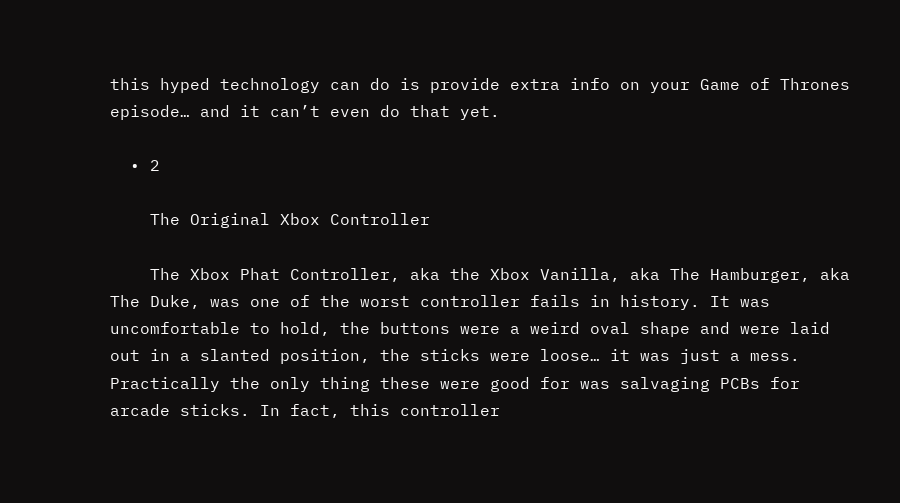this hyped technology can do is provide extra info on your Game of Thrones episode… and it can’t even do that yet.

  • 2

    The Original Xbox Controller

    The Xbox Phat Controller, aka the Xbox Vanilla, aka The Hamburger, aka The Duke, was one of the worst controller fails in history. It was uncomfortable to hold, the buttons were a weird oval shape and were laid out in a slanted position, the sticks were loose… it was just a mess. Practically the only thing these were good for was salvaging PCBs for arcade sticks. In fact, this controller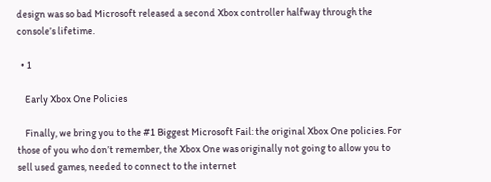design was so bad Microsoft released a second Xbox controller halfway through the console’s lifetime.

  • 1

    Early Xbox One Policies

    Finally, we bring you to the #1 Biggest Microsoft Fail: the original Xbox One policies. For those of you who don’t remember, the Xbox One was originally not going to allow you to sell used games, needed to connect to the internet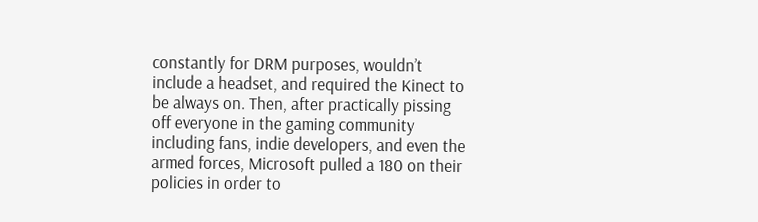constantly for DRM purposes, wouldn’t include a headset, and required the Kinect to be always on. Then, after practically pissing off everyone in the gaming community including fans, indie developers, and even the armed forces, Microsoft pulled a 180 on their policies in order to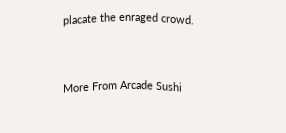placate the enraged crowd.


More From Arcade Sushi